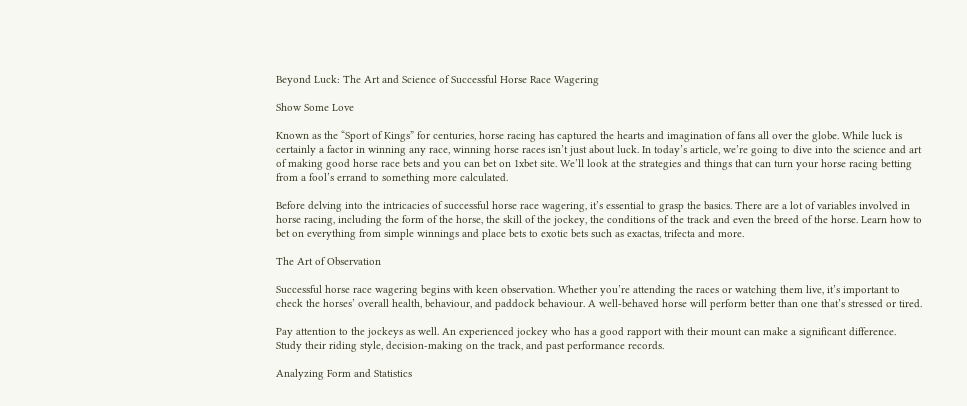Beyond Luck: The Art and Science of Successful Horse Race Wagering

Show Some Love

Known as the “Sport of Kings” for centuries, horse racing has captured the hearts and imagination of fans all over the globe. While luck is certainly a factor in winning any race, winning horse races isn’t just about luck. In today’s article, we’re going to dive into the science and art of making good horse race bets and you can bet on 1xbet site. We’ll look at the strategies and things that can turn your horse racing betting from a fool’s errand to something more calculated.

Before delving into the intricacies of successful horse race wagering, it’s essential to grasp the basics. There are a lot of variables involved in horse racing, including the form of the horse, the skill of the jockey, the conditions of the track and even the breed of the horse. Learn how to bet on everything from simple winnings and place bets to exotic bets such as exactas, trifecta and more.

The Art of Observation

Successful horse race wagering begins with keen observation. Whether you’re attending the races or watching them live, it’s important to check the horses’ overall health, behaviour, and paddock behaviour. A well-behaved horse will perform better than one that’s stressed or tired.

Pay attention to the jockeys as well. An experienced jockey who has a good rapport with their mount can make a significant difference. Study their riding style, decision-making on the track, and past performance records.

Analyzing Form and Statistics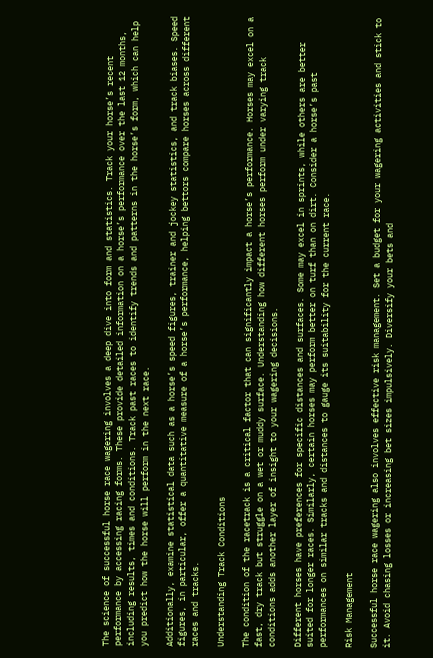The science of successful horse race wagering involves a deep dive into form and statistics. Track your horse’s recent performance by accessing racing forms. These provide detailed information on a horse’s performance over the last 12 months, including results, times and conditions. Track past races to identify trends and patterns in the horse’s form, which can help you predict how the horse will perform in the next race.

Additionally, examine statistical data such as a horse’s speed figures, trainer and jockey statistics, and track biases. Speed figures, in particular, offer a quantitative measure of a horse’s performance, helping bettors compare horses across different races and tracks.

Understanding Track Conditions

The condition of the racetrack is a critical factor that can significantly impact a horse’s performance. Horses may excel on a fast, dry track but struggle on a wet or muddy surface. Understanding how different horses perform under varying track conditions adds another layer of insight to your wagering decisions.

Different horses have preferences for specific distances and surfaces. Some may excel in sprints, while others are better suited for longer races. Similarly, certain horses may perform better on turf than on dirt. Consider a horse’s past performances on similar tracks and distances to gauge its suitability for the current race.

Risk Management

Successful horse race wagering also involves effective risk management. Set a budget for your wagering activities and stick to it. Avoid chasing losses or increasing bet sizes impulsively. Diversify your bets and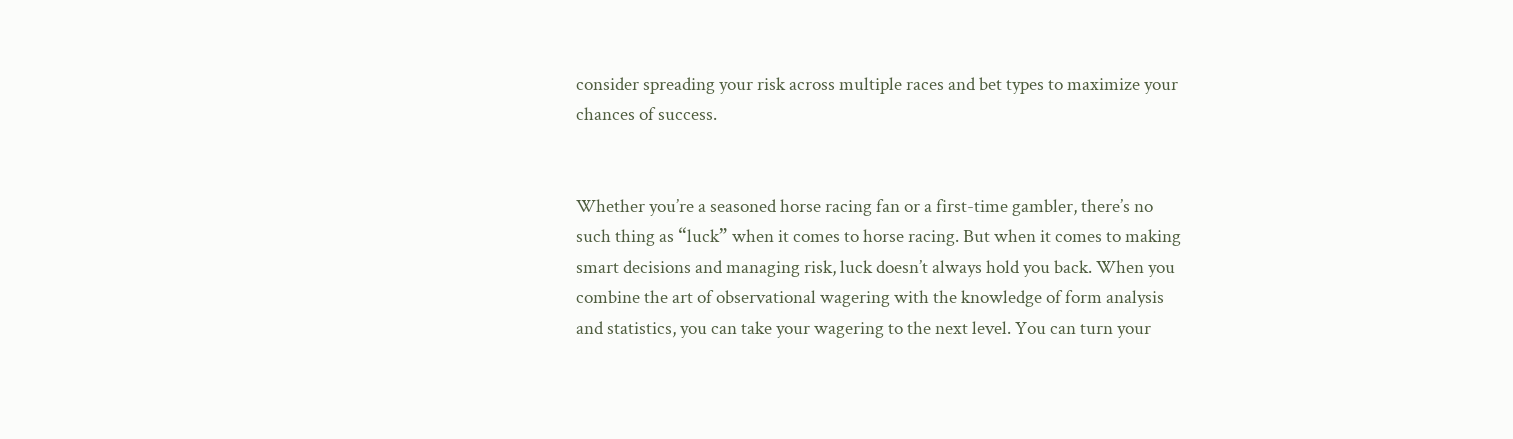consider spreading your risk across multiple races and bet types to maximize your chances of success.


Whether you’re a seasoned horse racing fan or a first-time gambler, there’s no such thing as “luck” when it comes to horse racing. But when it comes to making smart decisions and managing risk, luck doesn’t always hold you back. When you combine the art of observational wagering with the knowledge of form analysis and statistics, you can take your wagering to the next level. You can turn your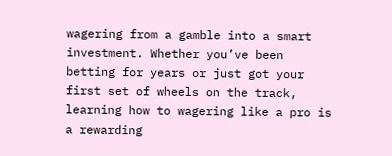wagering from a gamble into a smart investment. Whether you’ve been betting for years or just got your first set of wheels on the track, learning how to wagering like a pro is a rewarding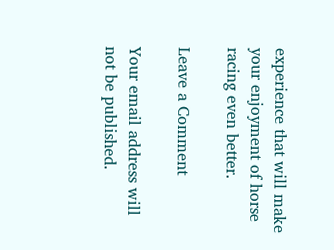experience that will make your enjoyment of horse racing even better.

Leave a Comment

Your email address will not be published.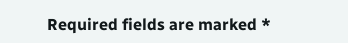Required fields are marked *